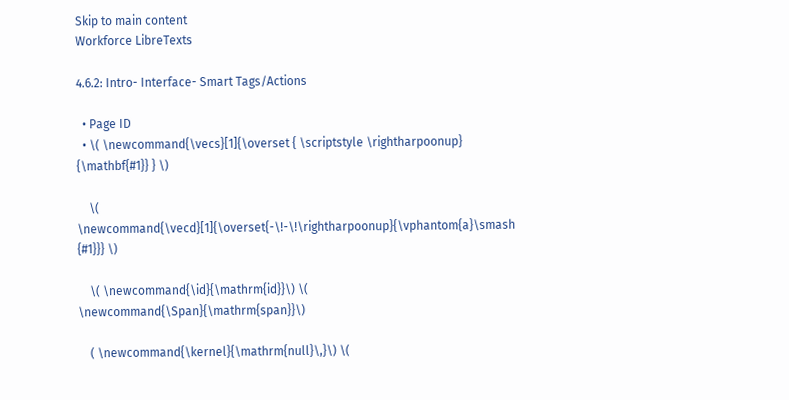Skip to main content
Workforce LibreTexts

4.6.2: Intro- Interface- Smart Tags/Actions

  • Page ID
  • \( \newcommand{\vecs}[1]{\overset { \scriptstyle \rightharpoonup} {\mathbf{#1}} } \)

    \( \newcommand{\vecd}[1]{\overset{-\!-\!\rightharpoonup}{\vphantom{a}\smash {#1}}} \)

    \( \newcommand{\id}{\mathrm{id}}\) \( \newcommand{\Span}{\mathrm{span}}\)

    ( \newcommand{\kernel}{\mathrm{null}\,}\) \(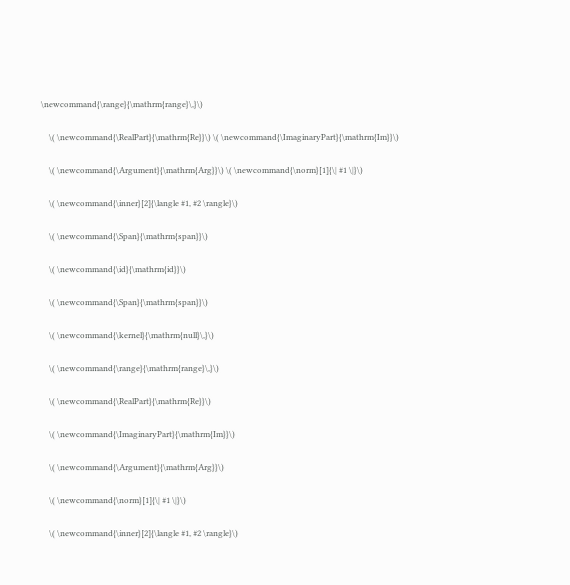\newcommand{\range}{\mathrm{range}\,}\)

    \( \newcommand{\RealPart}{\mathrm{Re}}\) \( \newcommand{\ImaginaryPart}{\mathrm{Im}}\)

    \( \newcommand{\Argument}{\mathrm{Arg}}\) \( \newcommand{\norm}[1]{\| #1 \|}\)

    \( \newcommand{\inner}[2]{\langle #1, #2 \rangle}\)

    \( \newcommand{\Span}{\mathrm{span}}\)

    \( \newcommand{\id}{\mathrm{id}}\)

    \( \newcommand{\Span}{\mathrm{span}}\)

    \( \newcommand{\kernel}{\mathrm{null}\,}\)

    \( \newcommand{\range}{\mathrm{range}\,}\)

    \( \newcommand{\RealPart}{\mathrm{Re}}\)

    \( \newcommand{\ImaginaryPart}{\mathrm{Im}}\)

    \( \newcommand{\Argument}{\mathrm{Arg}}\)

    \( \newcommand{\norm}[1]{\| #1 \|}\)

    \( \newcommand{\inner}[2]{\langle #1, #2 \rangle}\)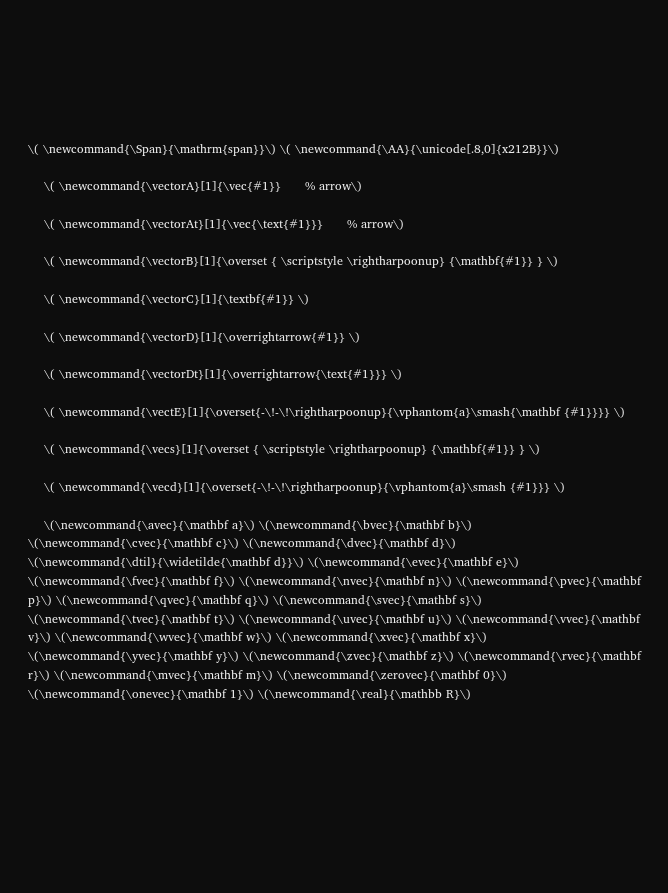\( \newcommand{\Span}{\mathrm{span}}\) \( \newcommand{\AA}{\unicode[.8,0]{x212B}}\)

    \( \newcommand{\vectorA}[1]{\vec{#1}}      % arrow\)

    \( \newcommand{\vectorAt}[1]{\vec{\text{#1}}}      % arrow\)

    \( \newcommand{\vectorB}[1]{\overset { \scriptstyle \rightharpoonup} {\mathbf{#1}} } \)

    \( \newcommand{\vectorC}[1]{\textbf{#1}} \)

    \( \newcommand{\vectorD}[1]{\overrightarrow{#1}} \)

    \( \newcommand{\vectorDt}[1]{\overrightarrow{\text{#1}}} \)

    \( \newcommand{\vectE}[1]{\overset{-\!-\!\rightharpoonup}{\vphantom{a}\smash{\mathbf {#1}}}} \)

    \( \newcommand{\vecs}[1]{\overset { \scriptstyle \rightharpoonup} {\mathbf{#1}} } \)

    \( \newcommand{\vecd}[1]{\overset{-\!-\!\rightharpoonup}{\vphantom{a}\smash {#1}}} \)

    \(\newcommand{\avec}{\mathbf a}\) \(\newcommand{\bvec}{\mathbf b}\) \(\newcommand{\cvec}{\mathbf c}\) \(\newcommand{\dvec}{\mathbf d}\) \(\newcommand{\dtil}{\widetilde{\mathbf d}}\) \(\newcommand{\evec}{\mathbf e}\) \(\newcommand{\fvec}{\mathbf f}\) \(\newcommand{\nvec}{\mathbf n}\) \(\newcommand{\pvec}{\mathbf p}\) \(\newcommand{\qvec}{\mathbf q}\) \(\newcommand{\svec}{\mathbf s}\) \(\newcommand{\tvec}{\mathbf t}\) \(\newcommand{\uvec}{\mathbf u}\) \(\newcommand{\vvec}{\mathbf v}\) \(\newcommand{\wvec}{\mathbf w}\) \(\newcommand{\xvec}{\mathbf x}\) \(\newcommand{\yvec}{\mathbf y}\) \(\newcommand{\zvec}{\mathbf z}\) \(\newcommand{\rvec}{\mathbf r}\) \(\newcommand{\mvec}{\mathbf m}\) \(\newcommand{\zerovec}{\mathbf 0}\) \(\newcommand{\onevec}{\mathbf 1}\) \(\newcommand{\real}{\mathbb R}\)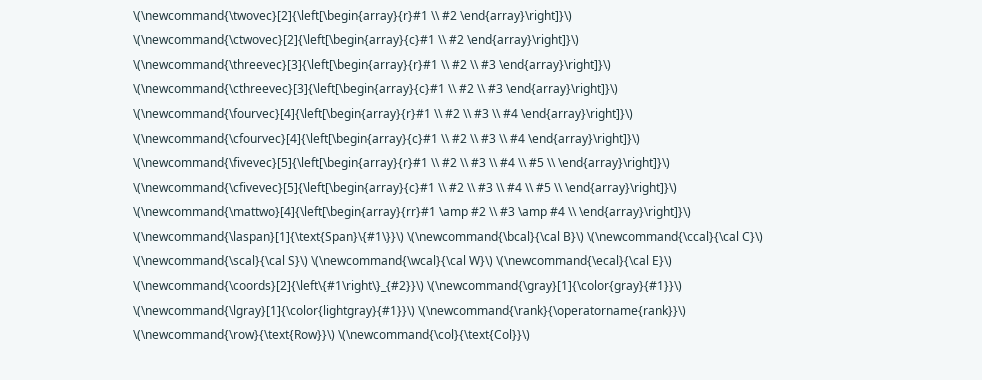\(\newcommand{\twovec}[2]{\left[\begin{array}{r}#1 \\ #2 \end{array}\right]}\) \(\newcommand{\ctwovec}[2]{\left[\begin{array}{c}#1 \\ #2 \end{array}\right]}\) \(\newcommand{\threevec}[3]{\left[\begin{array}{r}#1 \\ #2 \\ #3 \end{array}\right]}\) \(\newcommand{\cthreevec}[3]{\left[\begin{array}{c}#1 \\ #2 \\ #3 \end{array}\right]}\) \(\newcommand{\fourvec}[4]{\left[\begin{array}{r}#1 \\ #2 \\ #3 \\ #4 \end{array}\right]}\) \(\newcommand{\cfourvec}[4]{\left[\begin{array}{c}#1 \\ #2 \\ #3 \\ #4 \end{array}\right]}\) \(\newcommand{\fivevec}[5]{\left[\begin{array}{r}#1 \\ #2 \\ #3 \\ #4 \\ #5 \\ \end{array}\right]}\) \(\newcommand{\cfivevec}[5]{\left[\begin{array}{c}#1 \\ #2 \\ #3 \\ #4 \\ #5 \\ \end{array}\right]}\) \(\newcommand{\mattwo}[4]{\left[\begin{array}{rr}#1 \amp #2 \\ #3 \amp #4 \\ \end{array}\right]}\) \(\newcommand{\laspan}[1]{\text{Span}\{#1\}}\) \(\newcommand{\bcal}{\cal B}\) \(\newcommand{\ccal}{\cal C}\) \(\newcommand{\scal}{\cal S}\) \(\newcommand{\wcal}{\cal W}\) \(\newcommand{\ecal}{\cal E}\) \(\newcommand{\coords}[2]{\left\{#1\right\}_{#2}}\) \(\newcommand{\gray}[1]{\color{gray}{#1}}\) \(\newcommand{\lgray}[1]{\color{lightgray}{#1}}\) \(\newcommand{\rank}{\operatorname{rank}}\) \(\newcommand{\row}{\text{Row}}\) \(\newcommand{\col}{\text{Col}}\)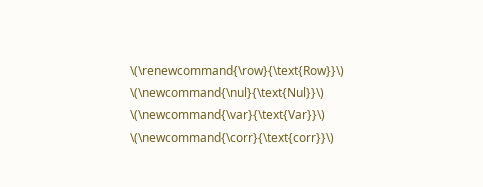\(\renewcommand{\row}{\text{Row}}\) \(\newcommand{\nul}{\text{Nul}}\) \(\newcommand{\var}{\text{Var}}\) \(\newcommand{\corr}{\text{corr}}\)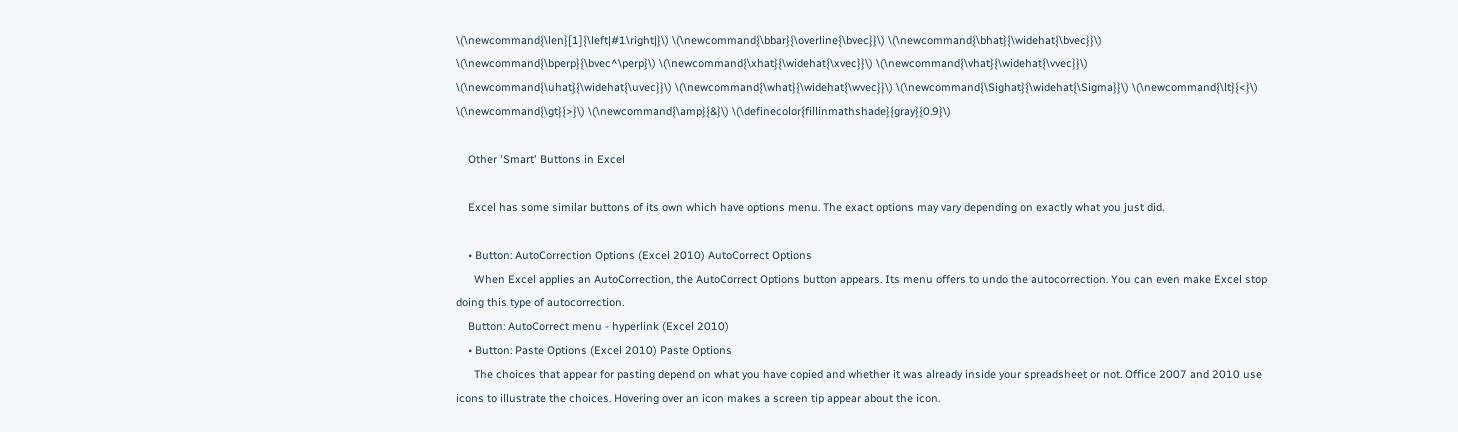\(\newcommand{\len}[1]{\left|#1\right|}\) \(\newcommand{\bbar}{\overline{\bvec}}\) \(\newcommand{\bhat}{\widehat{\bvec}}\) \(\newcommand{\bperp}{\bvec^\perp}\) \(\newcommand{\xhat}{\widehat{\xvec}}\) \(\newcommand{\vhat}{\widehat{\vvec}}\) \(\newcommand{\uhat}{\widehat{\uvec}}\) \(\newcommand{\what}{\widehat{\wvec}}\) \(\newcommand{\Sighat}{\widehat{\Sigma}}\) \(\newcommand{\lt}{<}\) \(\newcommand{\gt}{>}\) \(\newcommand{\amp}{&}\) \(\definecolor{fillinmathshade}{gray}{0.9}\)

    Other 'Smart' Buttons in Excel

    Excel has some similar buttons of its own which have options menu. The exact options may vary depending on exactly what you just did.

    • Button: AutoCorrection Options (Excel 2010) AutoCorrect Options
      When Excel applies an AutoCorrection, the AutoCorrect Options button appears. Its menu offers to undo the autocorrection. You can even make Excel stop doing this type of autocorrection.
    Button: AutoCorrect menu - hyperlink (Excel 2010)
    • Button: Paste Options (Excel 2010) Paste Options
      The choices that appear for pasting depend on what you have copied and whether it was already inside your spreadsheet or not. Office 2007 and 2010 use icons to illustrate the choices. Hovering over an icon makes a screen tip appear about the icon.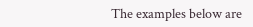The examples below are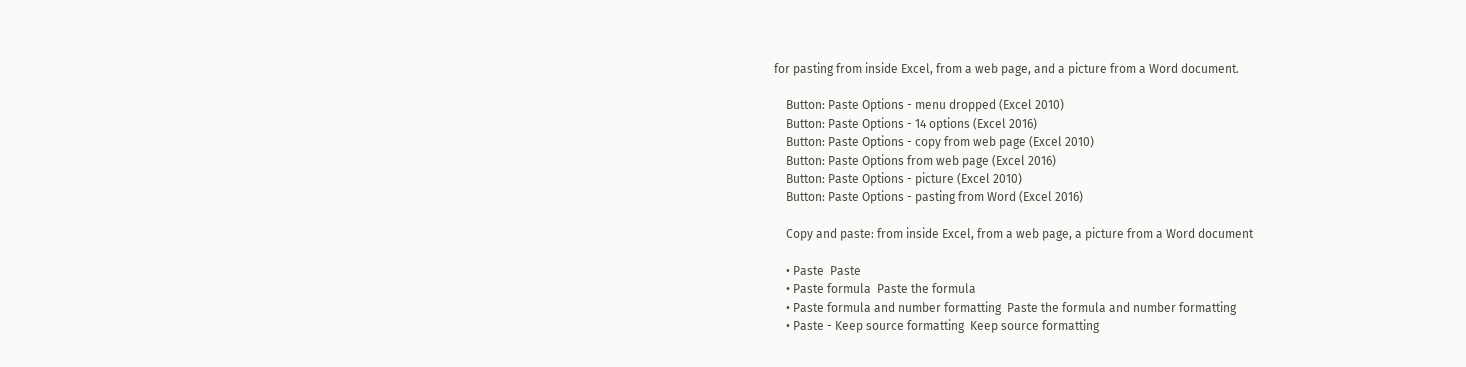for pasting from inside Excel, from a web page, and a picture from a Word document.

    Button: Paste Options - menu dropped (Excel 2010)
    Button: Paste Options - 14 options (Excel 2016)
    Button: Paste Options - copy from web page (Excel 2010)
    Button: Paste Options from web page (Excel 2016)
    Button: Paste Options - picture (Excel 2010)
    Button: Paste Options - pasting from Word (Excel 2016)

    Copy and paste: from inside Excel, from a web page, a picture from a Word document

    • Paste  Paste
    • Paste formula  Paste the formula
    • Paste formula and number formatting  Paste the formula and number formatting
    • Paste - Keep source formatting  Keep source formatting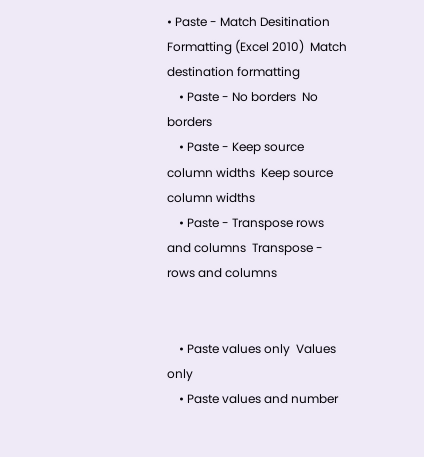• Paste - Match Desitination Formatting (Excel 2010)  Match destination formatting
    • Paste - No borders  No borders
    • Paste - Keep source column widths  Keep source column widths
    • Paste - Transpose rows and columns  Transpose - rows and columns


    • Paste values only  Values only
    • Paste values and number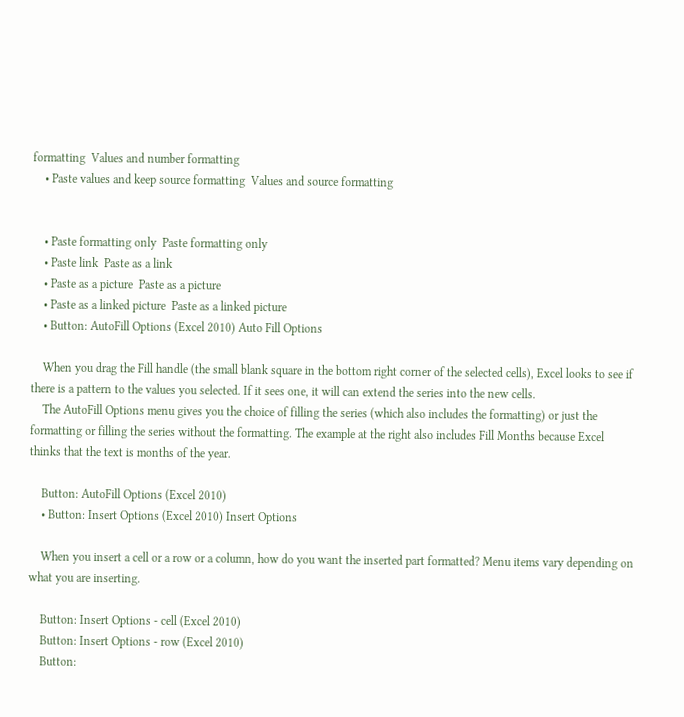formatting  Values and number formatting
    • Paste values and keep source formatting  Values and source formatting


    • Paste formatting only  Paste formatting only
    • Paste link  Paste as a link
    • Paste as a picture  Paste as a picture
    • Paste as a linked picture  Paste as a linked picture
    • Button: AutoFill Options (Excel 2010) Auto Fill Options

    When you drag the Fill handle (the small blank square in the bottom right corner of the selected cells), Excel looks to see if there is a pattern to the values you selected. If it sees one, it will can extend the series into the new cells.
    The AutoFill Options menu gives you the choice of filling the series (which also includes the formatting) or just the formatting or filling the series without the formatting. The example at the right also includes Fill Months because Excel thinks that the text is months of the year.

    Button: AutoFill Options (Excel 2010)
    • Button: Insert Options (Excel 2010) Insert Options

    When you insert a cell or a row or a column, how do you want the inserted part formatted? Menu items vary depending on what you are inserting.

    Button: Insert Options - cell (Excel 2010)
    Button: Insert Options - row (Excel 2010)
    Button: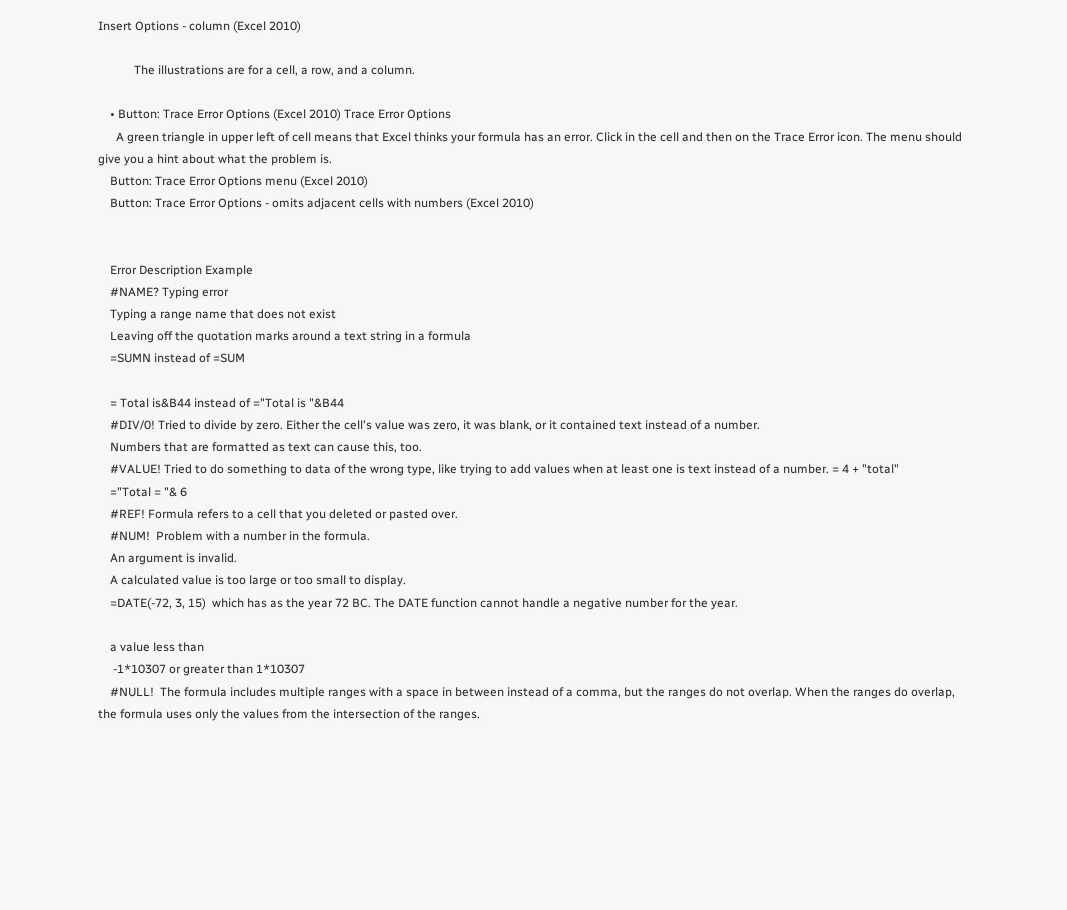Insert Options - column (Excel 2010)

            The illustrations are for a cell, a row, and a column.

    • Button: Trace Error Options (Excel 2010) Trace Error Options
      A green triangle in upper left of cell means that Excel thinks your formula has an error. Click in the cell and then on the Trace Error icon. The menu should give you a hint about what the problem is.
    Button: Trace Error Options menu (Excel 2010)
    Button: Trace Error Options - omits adjacent cells with numbers (Excel 2010)


    Error Description Example
    #NAME? Typing error
    Typing a range name that does not exist
    Leaving off the quotation marks around a text string in a formula
    =SUMN instead of =SUM

    = Total is&B44 instead of ="Total is "&B44
    #DIV/0! Tried to divide by zero. Either the cell's value was zero, it was blank, or it contained text instead of a number.
    Numbers that are formatted as text can cause this, too.
    #VALUE! Tried to do something to data of the wrong type, like trying to add values when at least one is text instead of a number. = 4 + "total"
    ="Total = "& 6
    #REF! Formula refers to a cell that you deleted or pasted over.
    #NUM!  Problem with a number in the formula.
    An argument is invalid.
    A calculated value is too large or too small to display.
    =DATE(-72, 3, 15)  which has as the year 72 BC. The DATE function cannot handle a negative number for the year.

    a value less than
     -1*10307 or greater than 1*10307
    #NULL!  The formula includes multiple ranges with a space in between instead of a comma, but the ranges do not overlap. When the ranges do overlap, the formula uses only the values from the intersection of the ranges.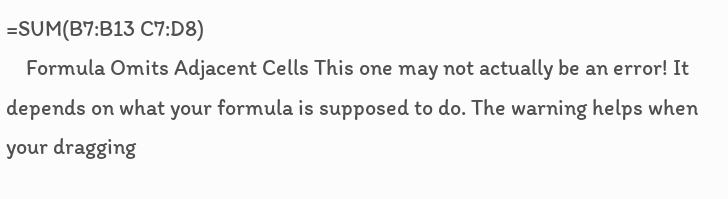=SUM(B7:B13 C7:D8)
    Formula Omits Adjacent Cells This one may not actually be an error! It depends on what your formula is supposed to do. The warning helps when your dragging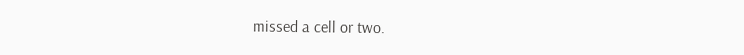missed a cell or two.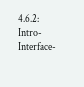4.6.2: Intro- Interface-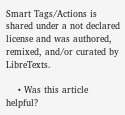Smart Tags/Actions is shared under a not declared license and was authored, remixed, and/or curated by LibreTexts.

    • Was this article helpful?